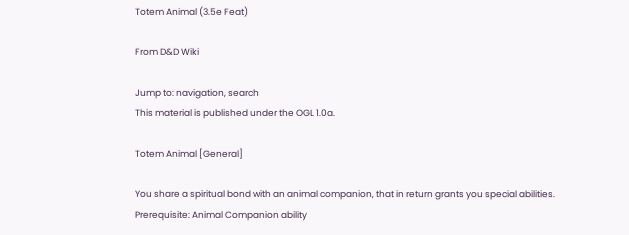Totem Animal (3.5e Feat)

From D&D Wiki

Jump to: navigation, search
This material is published under the OGL 1.0a.

Totem Animal [General]

You share a spiritual bond with an animal companion, that in return grants you special abilities.
Prerequisite: Animal Companion ability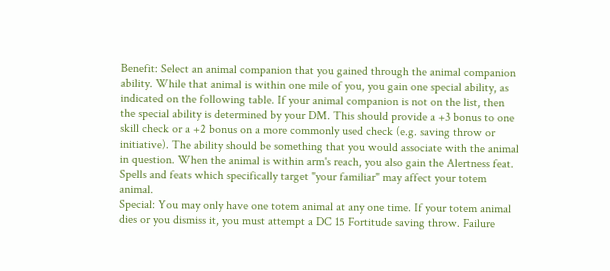Benefit: Select an animal companion that you gained through the animal companion ability. While that animal is within one mile of you, you gain one special ability, as indicated on the following table. If your animal companion is not on the list, then the special ability is determined by your DM. This should provide a +3 bonus to one skill check or a +2 bonus on a more commonly used check (e.g. saving throw or initiative). The ability should be something that you would associate with the animal in question. When the animal is within arm's reach, you also gain the Alertness feat. Spells and feats which specifically target "your familiar" may affect your totem animal.
Special: You may only have one totem animal at any one time. If your totem animal dies or you dismiss it, you must attempt a DC 15 Fortitude saving throw. Failure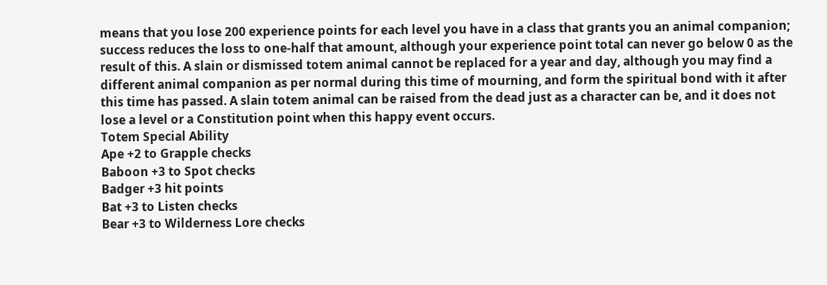means that you lose 200 experience points for each level you have in a class that grants you an animal companion; success reduces the loss to one-half that amount, although your experience point total can never go below 0 as the result of this. A slain or dismissed totem animal cannot be replaced for a year and day, although you may find a different animal companion as per normal during this time of mourning, and form the spiritual bond with it after this time has passed. A slain totem animal can be raised from the dead just as a character can be, and it does not lose a level or a Constitution point when this happy event occurs.
Totem Special Ability
Ape +2 to Grapple checks
Baboon +3 to Spot checks
Badger +3 hit points
Bat +3 to Listen checks
Bear +3 to Wilderness Lore checks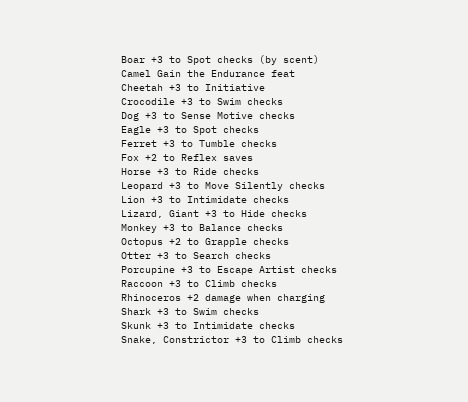Boar +3 to Spot checks (by scent)
Camel Gain the Endurance feat
Cheetah +3 to Initiative
Crocodile +3 to Swim checks
Dog +3 to Sense Motive checks
Eagle +3 to Spot checks
Ferret +3 to Tumble checks
Fox +2 to Reflex saves
Horse +3 to Ride checks
Leopard +3 to Move Silently checks
Lion +3 to Intimidate checks
Lizard, Giant +3 to Hide checks
Monkey +3 to Balance checks
Octopus +2 to Grapple checks
Otter +3 to Search checks
Porcupine +3 to Escape Artist checks
Raccoon +3 to Climb checks
Rhinoceros +2 damage when charging
Shark +3 to Swim checks
Skunk +3 to Intimidate checks
Snake, Constrictor +3 to Climb checks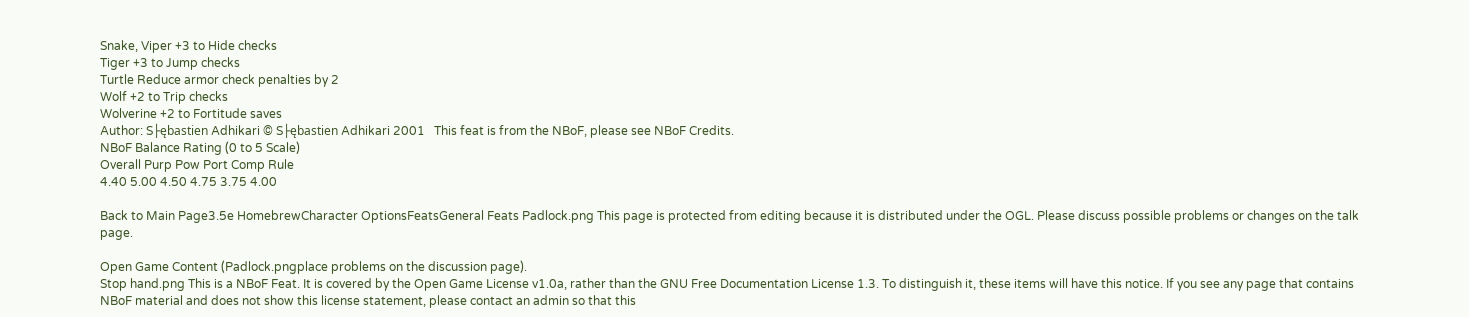Snake, Viper +3 to Hide checks
Tiger +3 to Jump checks
Turtle Reduce armor check penalties by 2
Wolf +2 to Trip checks
Wolverine +2 to Fortitude saves
Author: S├ębastien Adhikari © S├ębastien Adhikari 2001   This feat is from the NBoF, please see NBoF Credits.
NBoF Balance Rating (0 to 5 Scale)
Overall Purp Pow Port Comp Rule
4.40 5.00 4.50 4.75 3.75 4.00

Back to Main Page3.5e HomebrewCharacter OptionsFeatsGeneral Feats Padlock.png This page is protected from editing because it is distributed under the OGL. Please discuss possible problems or changes on the talk page.

Open Game Content (Padlock.pngplace problems on the discussion page).
Stop hand.png This is a NBoF Feat. It is covered by the Open Game License v1.0a, rather than the GNU Free Documentation License 1.3. To distinguish it, these items will have this notice. If you see any page that contains NBoF material and does not show this license statement, please contact an admin so that this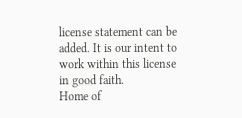license statement can be added. It is our intent to work within this license in good faith.
Home of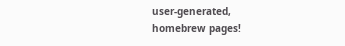user-generated,
homebrew pages!